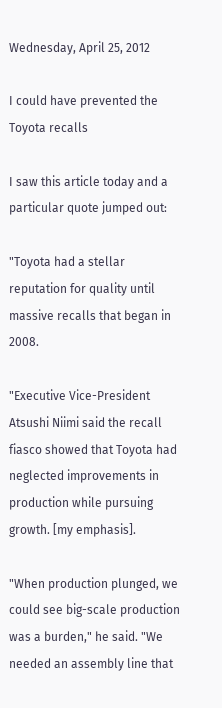Wednesday, April 25, 2012

I could have prevented the Toyota recalls

I saw this article today and a particular quote jumped out:

"Toyota had a stellar reputation for quality until massive recalls that began in 2008.

"Executive Vice-President Atsushi Niimi said the recall fiasco showed that Toyota had neglected improvements in production while pursuing growth. [my emphasis].

"When production plunged, we could see big-scale production was a burden," he said. "We needed an assembly line that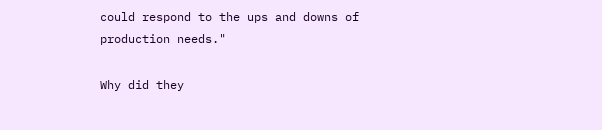could respond to the ups and downs of production needs."

Why did they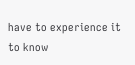have to experience it to know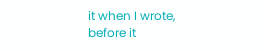it when I wrote, before it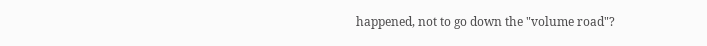happened, not to go down the "volume road"?